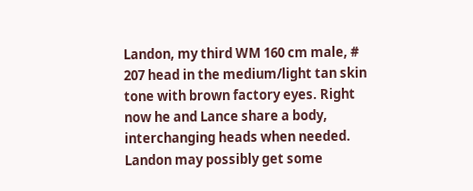Landon, my third WM 160 cm male, # 207 head in the medium/light tan skin tone with brown factory eyes. Right now he and Lance share a body, interchanging heads when needed. Landon may possibly get some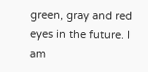green, gray and red eyes in the future. I am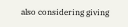also considering giving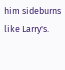him sideburns like Larry's.